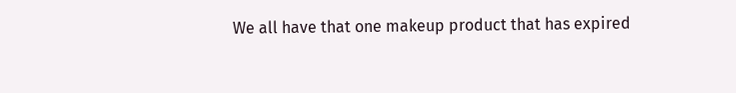We all have that one makeup product that has expired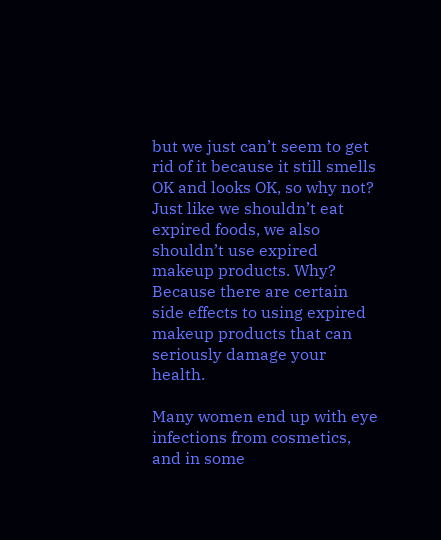but we just can’t seem to get rid of it because it still smells OK and looks OK, so why not? Just like we shouldn’t eat expired foods, we also shouldn’t use expired makeup products. Why? Because there are certain side effects to using expired makeup products that can seriously damage your health.

Many women end up with eye infections from cosmetics, and in some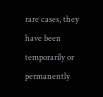rare cases, they have been temporarily or permanently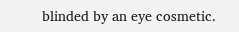blinded by an eye cosmetic.